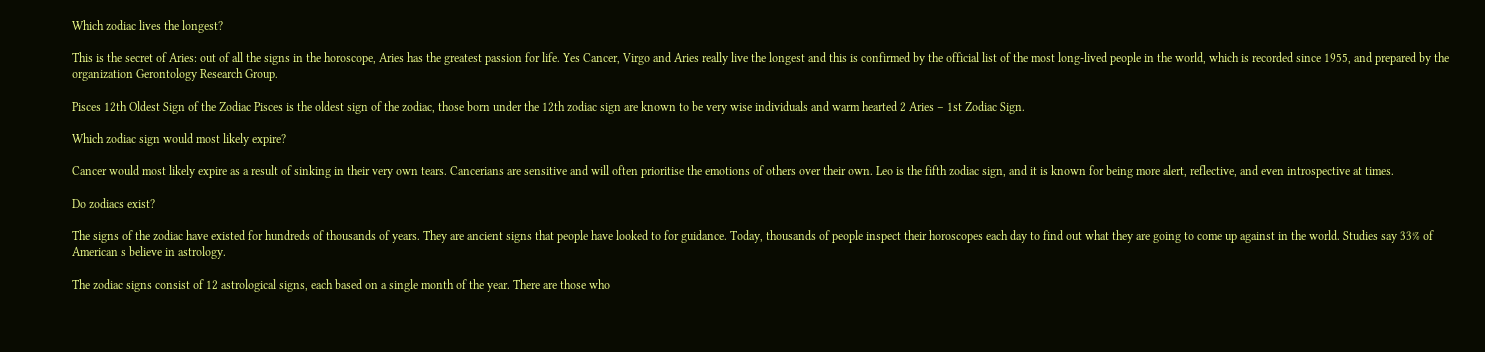Which zodiac lives the longest?

This is the secret of Aries: out of all the signs in the horoscope, Aries has the greatest passion for life. Yes Cancer, Virgo and Aries really live the longest and this is confirmed by the official list of the most long-lived people in the world, which is recorded since 1955, and prepared by the organization Gerontology Research Group.

Pisces 12th Oldest Sign of the Zodiac Pisces is the oldest sign of the zodiac, those born under the 12th zodiac sign are known to be very wise individuals and warm hearted 2 Aries – 1st Zodiac Sign.

Which zodiac sign would most likely expire?

Cancer would most likely expire as a result of sinking in their very own tears. Cancerians are sensitive and will often prioritise the emotions of others over their own. Leo is the fifth zodiac sign, and it is known for being more alert, reflective, and even introspective at times.

Do zodiacs exist?

The signs of the zodiac have existed for hundreds of thousands of years. They are ancient signs that people have looked to for guidance. Today, thousands of people inspect their horoscopes each day to find out what they are going to come up against in the world. Studies say 33% of American s believe in astrology.

The zodiac signs consist of 12 astrological signs, each based on a single month of the year. There are those who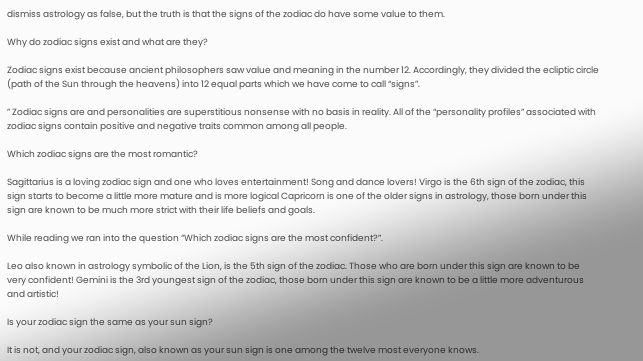dismiss astrology as false, but the truth is that the signs of the zodiac do have some value to them.

Why do zodiac signs exist and what are they?

Zodiac signs exist because ancient philosophers saw value and meaning in the number 12. Accordingly, they divided the ecliptic circle (path of the Sun through the heavens) into 12 equal parts which we have come to call “signs”.

” Zodiac signs are and personalities are superstitious nonsense with no basis in reality. All of the “personality profiles” associated with zodiac signs contain positive and negative traits common among all people.

Which zodiac signs are the most romantic?

Sagittarius is a loving zodiac sign and one who loves entertainment! Song and dance lovers! Virgo is the 6th sign of the zodiac, this sign starts to become a little more mature and is more logical Capricorn is one of the older signs in astrology, those born under this sign are known to be much more strict with their life beliefs and goals.

While reading we ran into the question “Which zodiac signs are the most confident?”.

Leo also known in astrology symbolic of the Lion, is the 5th sign of the zodiac. Those who are born under this sign are known to be very confident! Gemini is the 3rd youngest sign of the zodiac, those born under this sign are known to be a little more adventurous and artistic!

Is your zodiac sign the same as your sun sign?

It is not, and your zodiac sign, also known as your sun sign is one among the twelve most everyone knows.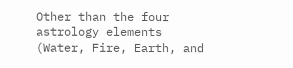Other than the four astrology elements (Water, Fire, Earth, and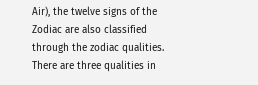Air), the twelve signs of the Zodiac are also classified through the zodiac qualities. There are three qualities in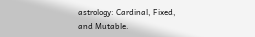astrology: Cardinal, Fixed, and Mutable.